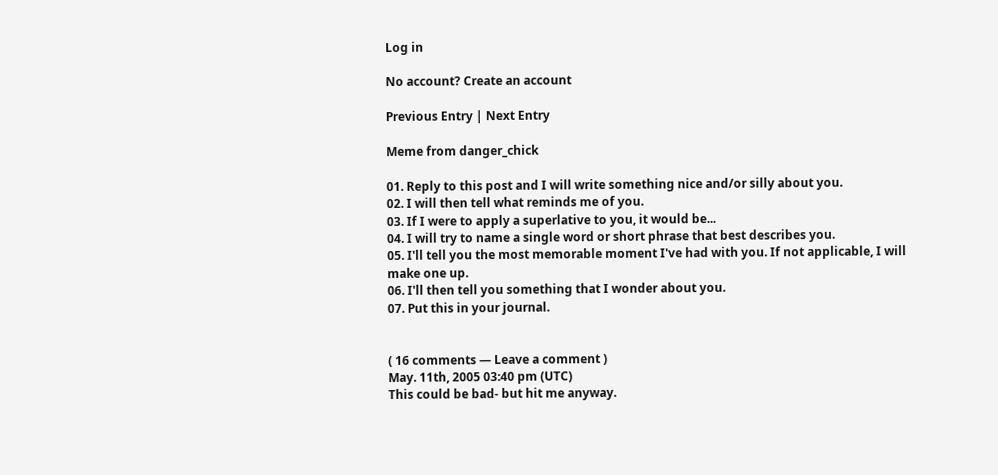Log in

No account? Create an account

Previous Entry | Next Entry

Meme from danger_chick

01. Reply to this post and I will write something nice and/or silly about you.
02. I will then tell what reminds me of you.
03. If I were to apply a superlative to you, it would be...
04. I will try to name a single word or short phrase that best describes you.
05. I'll tell you the most memorable moment I've had with you. If not applicable, I will make one up.
06. I'll then tell you something that I wonder about you.
07. Put this in your journal.


( 16 comments — Leave a comment )
May. 11th, 2005 03:40 pm (UTC)
This could be bad- but hit me anyway.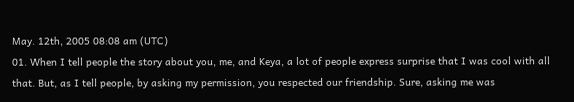May. 12th, 2005 08:08 am (UTC)
01. When I tell people the story about you, me, and Keya, a lot of people express surprise that I was cool with all that. But, as I tell people, by asking my permission, you respected our friendship. Sure, asking me was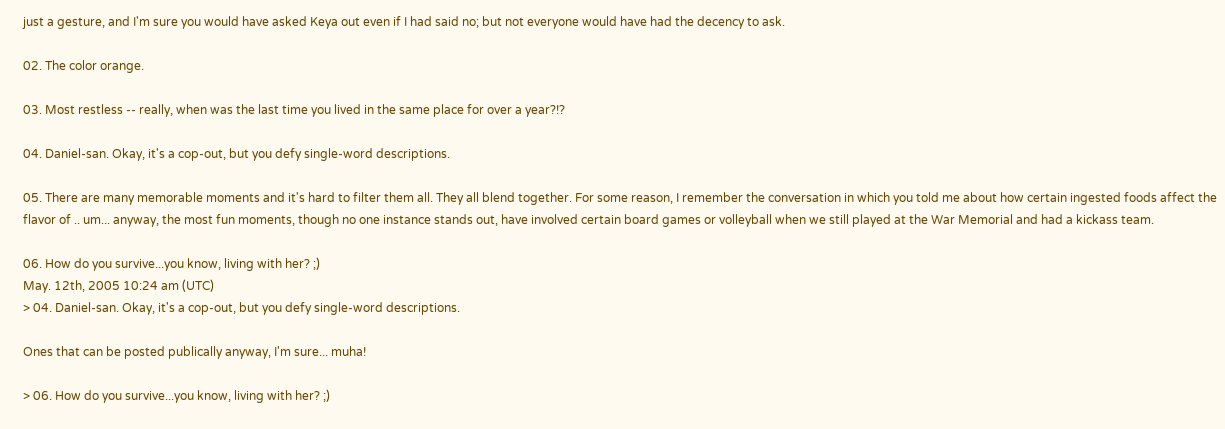just a gesture, and I'm sure you would have asked Keya out even if I had said no; but not everyone would have had the decency to ask.

02. The color orange.

03. Most restless -- really, when was the last time you lived in the same place for over a year?!?

04. Daniel-san. Okay, it's a cop-out, but you defy single-word descriptions.

05. There are many memorable moments and it's hard to filter them all. They all blend together. For some reason, I remember the conversation in which you told me about how certain ingested foods affect the flavor of .. um... anyway, the most fun moments, though no one instance stands out, have involved certain board games or volleyball when we still played at the War Memorial and had a kickass team.

06. How do you survive...you know, living with her? ;)
May. 12th, 2005 10:24 am (UTC)
> 04. Daniel-san. Okay, it's a cop-out, but you defy single-word descriptions.

Ones that can be posted publically anyway, I'm sure... muha!

> 06. How do you survive...you know, living with her? ;)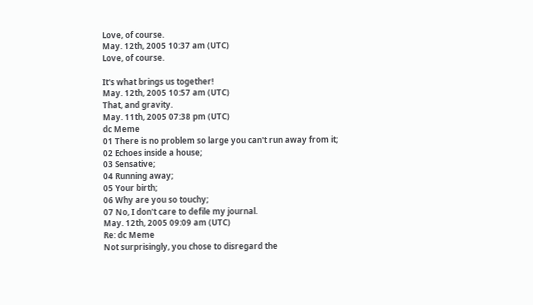Love, of course.
May. 12th, 2005 10:37 am (UTC)
Love, of course.

It's what brings us together!
May. 12th, 2005 10:57 am (UTC)
That, and gravity.
May. 11th, 2005 07:38 pm (UTC)
dc Meme
01 There is no problem so large you can't run away from it;
02 Echoes inside a house;
03 Sensative;
04 Running away;
05 Your birth;
06 Why are you so touchy;
07 No, I don't care to defile my journal.
May. 12th, 2005 09:09 am (UTC)
Re: dc Meme
Not surprisingly, you chose to disregard the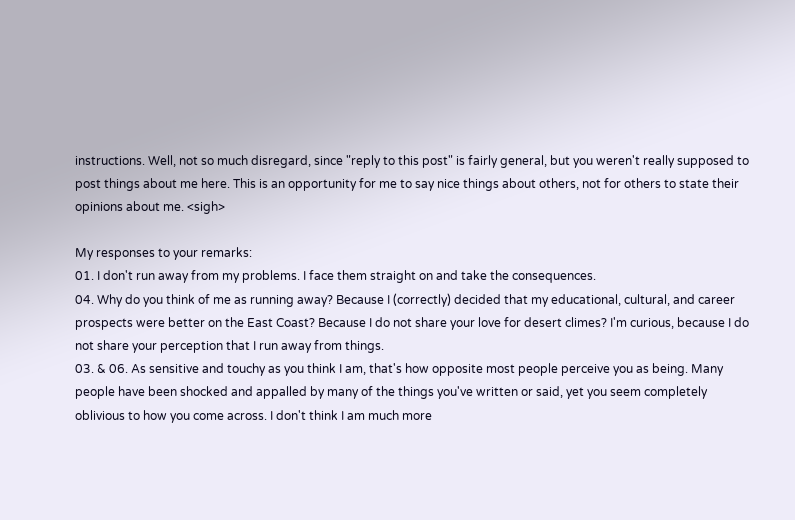instructions. Well, not so much disregard, since "reply to this post" is fairly general, but you weren't really supposed to post things about me here. This is an opportunity for me to say nice things about others, not for others to state their opinions about me. <sigh>

My responses to your remarks:
01. I don't run away from my problems. I face them straight on and take the consequences.
04. Why do you think of me as running away? Because I (correctly) decided that my educational, cultural, and career prospects were better on the East Coast? Because I do not share your love for desert climes? I'm curious, because I do not share your perception that I run away from things.
03. & 06. As sensitive and touchy as you think I am, that's how opposite most people perceive you as being. Many people have been shocked and appalled by many of the things you've written or said, yet you seem completely oblivious to how you come across. I don't think I am much more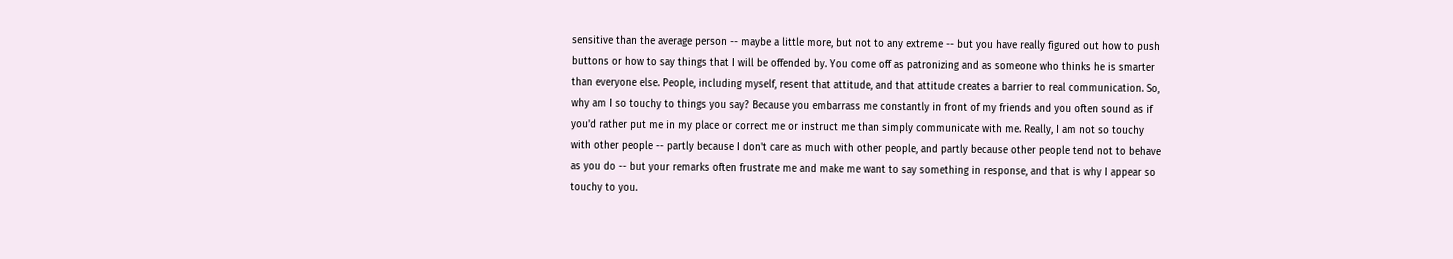sensitive than the average person -- maybe a little more, but not to any extreme -- but you have really figured out how to push buttons or how to say things that I will be offended by. You come off as patronizing and as someone who thinks he is smarter than everyone else. People, including myself, resent that attitude, and that attitude creates a barrier to real communication. So, why am I so touchy to things you say? Because you embarrass me constantly in front of my friends and you often sound as if you'd rather put me in my place or correct me or instruct me than simply communicate with me. Really, I am not so touchy with other people -- partly because I don't care as much with other people, and partly because other people tend not to behave as you do -- but your remarks often frustrate me and make me want to say something in response, and that is why I appear so touchy to you.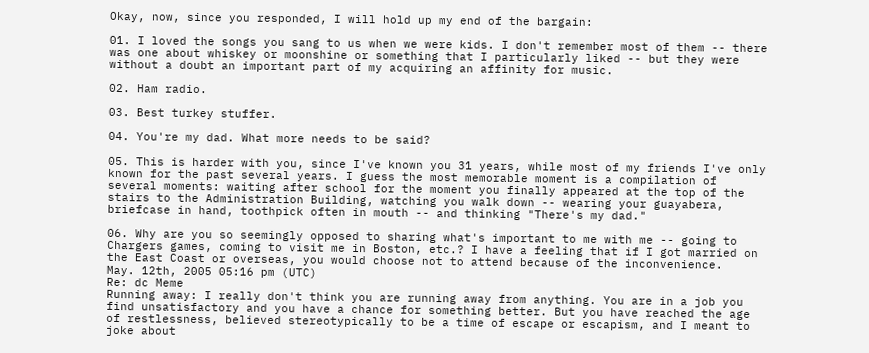Okay, now, since you responded, I will hold up my end of the bargain:

01. I loved the songs you sang to us when we were kids. I don't remember most of them -- there was one about whiskey or moonshine or something that I particularly liked -- but they were without a doubt an important part of my acquiring an affinity for music.

02. Ham radio.

03. Best turkey stuffer.

04. You're my dad. What more needs to be said?

05. This is harder with you, since I've known you 31 years, while most of my friends I've only known for the past several years. I guess the most memorable moment is a compilation of several moments: waiting after school for the moment you finally appeared at the top of the stairs to the Administration Building, watching you walk down -- wearing your guayabera, briefcase in hand, toothpick often in mouth -- and thinking "There's my dad."

06. Why are you so seemingly opposed to sharing what's important to me with me -- going to Chargers games, coming to visit me in Boston, etc.? I have a feeling that if I got married on the East Coast or overseas, you would choose not to attend because of the inconvenience.
May. 12th, 2005 05:16 pm (UTC)
Re: dc Meme
Running away: I really don't think you are running away from anything. You are in a job you find unsatisfactory and you have a chance for something better. But you have reached the age of restlessness, believed stereotypically to be a time of escape or escapism, and I meant to joke about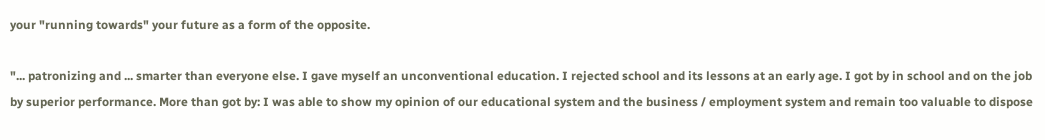your "running towards" your future as a form of the opposite.

"... patronizing and ... smarter than everyone else. I gave myself an unconventional education. I rejected school and its lessons at an early age. I got by in school and on the job by superior performance. More than got by: I was able to show my opinion of our educational system and the business / employment system and remain too valuable to dispose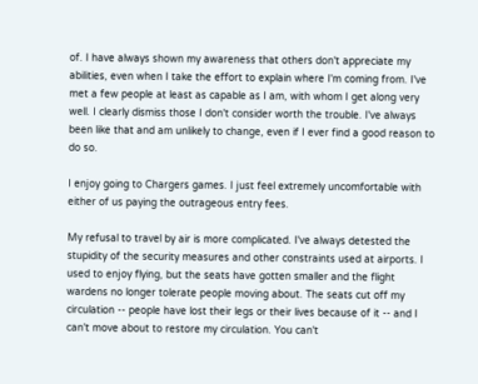of. I have always shown my awareness that others don't appreciate my abilities, even when I take the effort to explain where I'm coming from. I've met a few people at least as capable as I am, with whom I get along very well. I clearly dismiss those I don't consider worth the trouble. I've always been like that and am unlikely to change, even if I ever find a good reason to do so.

I enjoy going to Chargers games. I just feel extremely uncomfortable with either of us paying the outrageous entry fees.

My refusal to travel by air is more complicated. I've always detested the stupidity of the security measures and other constraints used at airports. I used to enjoy flying, but the seats have gotten smaller and the flight wardens no longer tolerate people moving about. The seats cut off my circulation -- people have lost their legs or their lives because of it -- and I can't move about to restore my circulation. You can't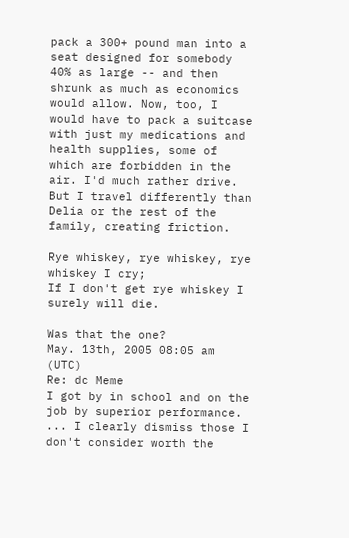pack a 300+ pound man into a seat designed for somebody 40% as large -- and then shrunk as much as economics would allow. Now, too, I would have to pack a suitcase with just my medications and health supplies, some of which are forbidden in the air. I'd much rather drive. But I travel differently than Delia or the rest of the family, creating friction.

Rye whiskey, rye whiskey, rye whiskey I cry;
If I don't get rye whiskey I surely will die.

Was that the one?
May. 13th, 2005 08:05 am (UTC)
Re: dc Meme
I got by in school and on the job by superior performance. ... I clearly dismiss those I don't consider worth the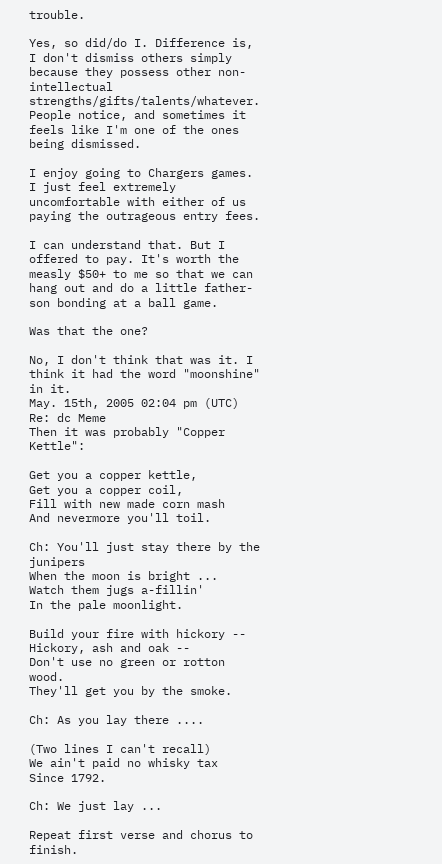trouble.

Yes, so did/do I. Difference is, I don't dismiss others simply because they possess other non-intellectual strengths/gifts/talents/whatever. People notice, and sometimes it feels like I'm one of the ones being dismissed.

I enjoy going to Chargers games. I just feel extremely uncomfortable with either of us paying the outrageous entry fees.

I can understand that. But I offered to pay. It's worth the measly $50+ to me so that we can hang out and do a little father-son bonding at a ball game.

Was that the one?

No, I don't think that was it. I think it had the word "moonshine" in it.
May. 15th, 2005 02:04 pm (UTC)
Re: dc Meme
Then it was probably "Copper Kettle":

Get you a copper kettle,
Get you a copper coil,
Fill with new made corn mash
And nevermore you'll toil.

Ch: You'll just stay there by the junipers
When the moon is bright ...
Watch them jugs a-fillin'
In the pale moonlight.

Build your fire with hickory --
Hickory, ash and oak --
Don't use no green or rotton wood.
They'll get you by the smoke.

Ch: As you lay there ....

(Two lines I can't recall)
We ain't paid no whisky tax
Since 1792.

Ch: We just lay ...

Repeat first verse and chorus to finish.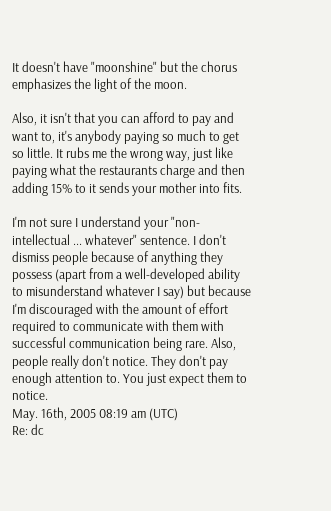It doesn't have "moonshine" but the chorus emphasizes the light of the moon.

Also, it isn't that you can afford to pay and want to, it's anybody paying so much to get so little. It rubs me the wrong way, just like paying what the restaurants charge and then adding 15% to it sends your mother into fits.

I'm not sure I understand your "non-intellectual ... whatever" sentence. I don't dismiss people because of anything they possess (apart from a well-developed ability to misunderstand whatever I say) but because I'm discouraged with the amount of effort required to communicate with them with successful communication being rare. Also, people really don't notice. They don't pay enough attention to. You just expect them to notice.
May. 16th, 2005 08:19 am (UTC)
Re: dc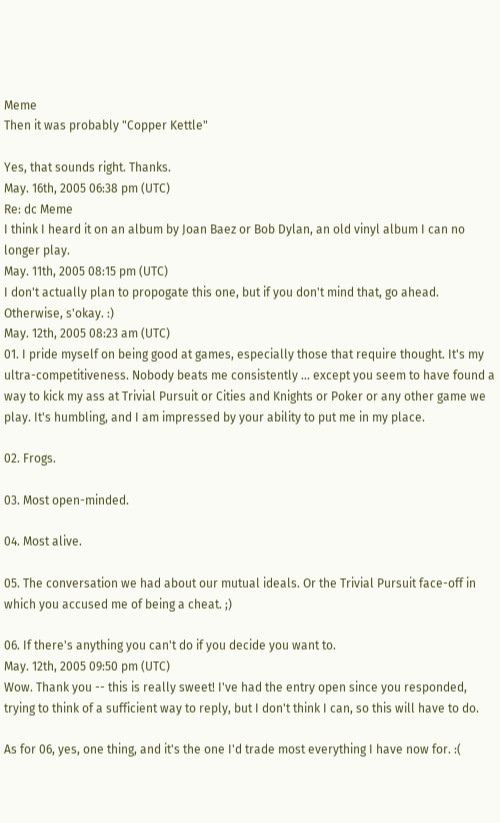Meme
Then it was probably "Copper Kettle"

Yes, that sounds right. Thanks.
May. 16th, 2005 06:38 pm (UTC)
Re: dc Meme
I think I heard it on an album by Joan Baez or Bob Dylan, an old vinyl album I can no longer play.
May. 11th, 2005 08:15 pm (UTC)
I don't actually plan to propogate this one, but if you don't mind that, go ahead. Otherwise, s'okay. :)
May. 12th, 2005 08:23 am (UTC)
01. I pride myself on being good at games, especially those that require thought. It's my ultra-competitiveness. Nobody beats me consistently ... except you seem to have found a way to kick my ass at Trivial Pursuit or Cities and Knights or Poker or any other game we play. It's humbling, and I am impressed by your ability to put me in my place.

02. Frogs.

03. Most open-minded.

04. Most alive.

05. The conversation we had about our mutual ideals. Or the Trivial Pursuit face-off in which you accused me of being a cheat. ;)

06. If there's anything you can't do if you decide you want to.
May. 12th, 2005 09:50 pm (UTC)
Wow. Thank you -- this is really sweet! I've had the entry open since you responded, trying to think of a sufficient way to reply, but I don't think I can, so this will have to do.

As for 06, yes, one thing, and it's the one I'd trade most everything I have now for. :(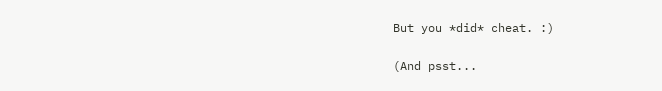But you *did* cheat. :)

(And psst...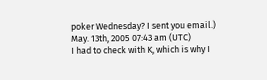poker Wednesday? I sent you email.)
May. 13th, 2005 07:43 am (UTC)
I had to check with K, which is why I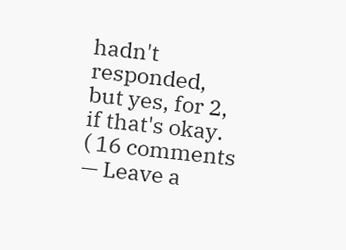hadn't responded, but yes, for 2, if that's okay.
( 16 comments — Leave a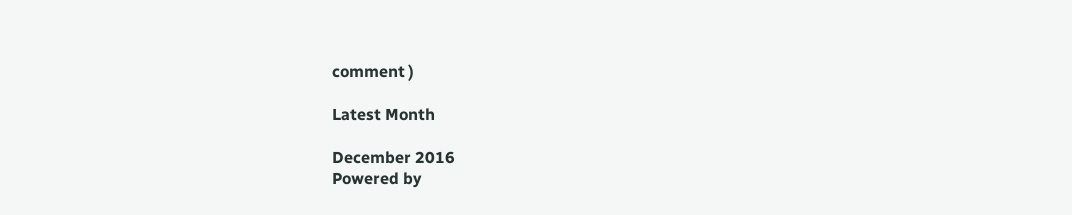comment )

Latest Month

December 2016
Powered by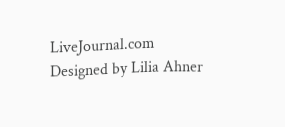LiveJournal.com
Designed by Lilia Ahner